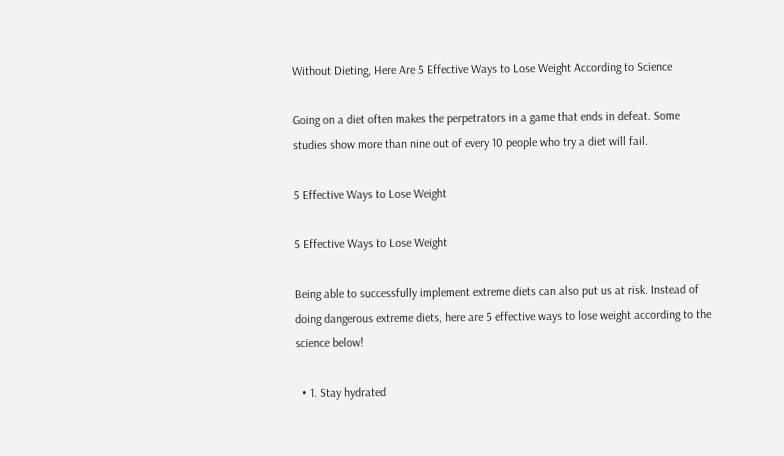Without Dieting, Here Are 5 Effective Ways to Lose Weight According to Science

Going on a diet often makes the perpetrators in a game that ends in defeat. Some studies show more than nine out of every 10 people who try a diet will fail.

5 Effective Ways to Lose Weight

5 Effective Ways to Lose Weight

Being able to successfully implement extreme diets can also put us at risk. Instead of doing dangerous extreme diets, here are 5 effective ways to lose weight according to the science below!

  • 1. Stay hydrated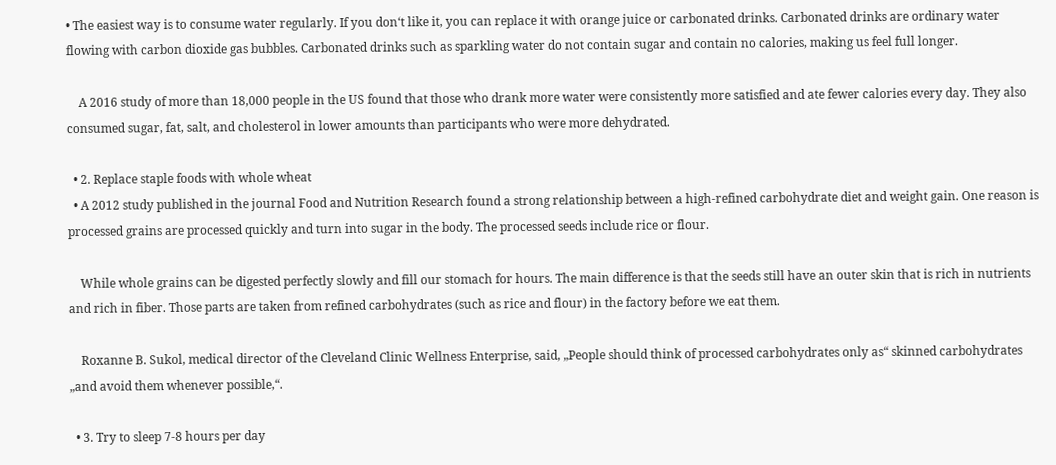• The easiest way is to consume water regularly. If you don‘t like it, you can replace it with orange juice or carbonated drinks. Carbonated drinks are ordinary water flowing with carbon dioxide gas bubbles. Carbonated drinks such as sparkling water do not contain sugar and contain no calories, making us feel full longer.

    A 2016 study of more than 18,000 people in the US found that those who drank more water were consistently more satisfied and ate fewer calories every day. They also consumed sugar, fat, salt, and cholesterol in lower amounts than participants who were more dehydrated.

  • 2. Replace staple foods with whole wheat
  • A 2012 study published in the journal Food and Nutrition Research found a strong relationship between a high-refined carbohydrate diet and weight gain. One reason is processed grains are processed quickly and turn into sugar in the body. The processed seeds include rice or flour.

    While whole grains can be digested perfectly slowly and fill our stomach for hours. The main difference is that the seeds still have an outer skin that is rich in nutrients and rich in fiber. Those parts are taken from refined carbohydrates (such as rice and flour) in the factory before we eat them.

    Roxanne B. Sukol, medical director of the Cleveland Clinic Wellness Enterprise, said, „People should think of processed carbohydrates only as“ skinned carbohydrates „and avoid them whenever possible,“.

  • 3. Try to sleep 7-8 hours per day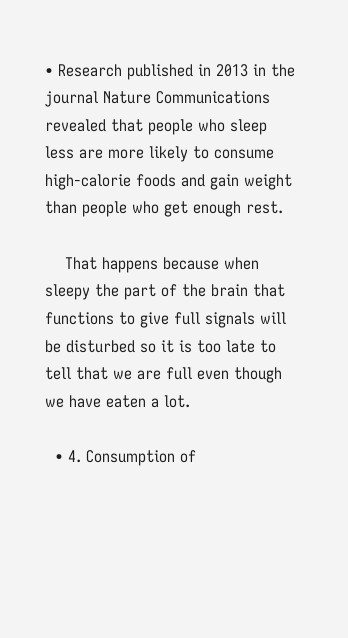• Research published in 2013 in the journal Nature Communications revealed that people who sleep less are more likely to consume high-calorie foods and gain weight than people who get enough rest.

    That happens because when sleepy the part of the brain that functions to give full signals will be disturbed so it is too late to tell that we are full even though we have eaten a lot.

  • 4. Consumption of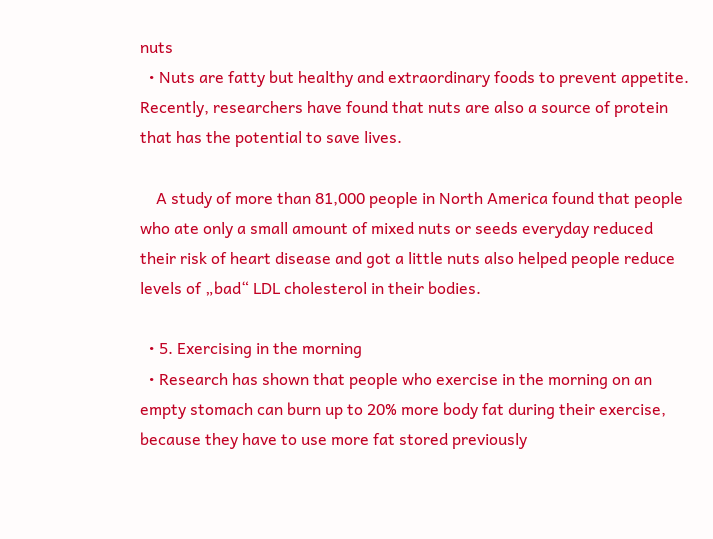nuts
  • Nuts are fatty but healthy and extraordinary foods to prevent appetite. Recently, researchers have found that nuts are also a source of protein that has the potential to save lives.

    A study of more than 81,000 people in North America found that people who ate only a small amount of mixed nuts or seeds everyday reduced their risk of heart disease and got a little nuts also helped people reduce levels of „bad“ LDL cholesterol in their bodies.

  • 5. Exercising in the morning
  • Research has shown that people who exercise in the morning on an empty stomach can burn up to 20% more body fat during their exercise, because they have to use more fat stored previously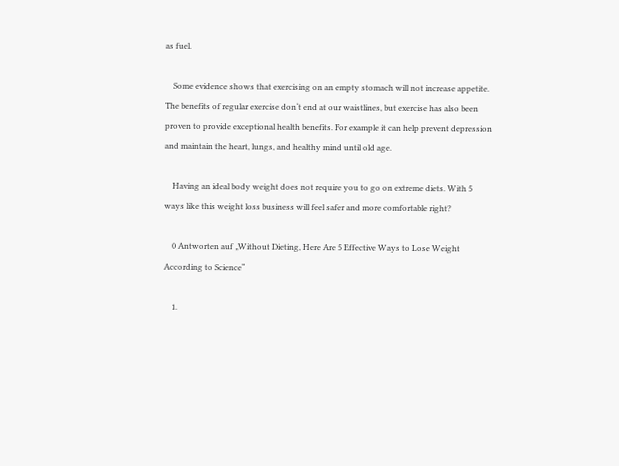as fuel.

    Some evidence shows that exercising on an empty stomach will not increase appetite. The benefits of regular exercise don‘t end at our waistlines, but exercise has also been proven to provide exceptional health benefits. For example it can help prevent depression and maintain the heart, lungs, and healthy mind until old age.

    Having an ideal body weight does not require you to go on extreme diets. With 5 ways like this weight loss business will feel safer and more comfortable right?

    0 Antworten auf „Without Dieting, Here Are 5 Effective Ways to Lose Weight According to Science“

    1.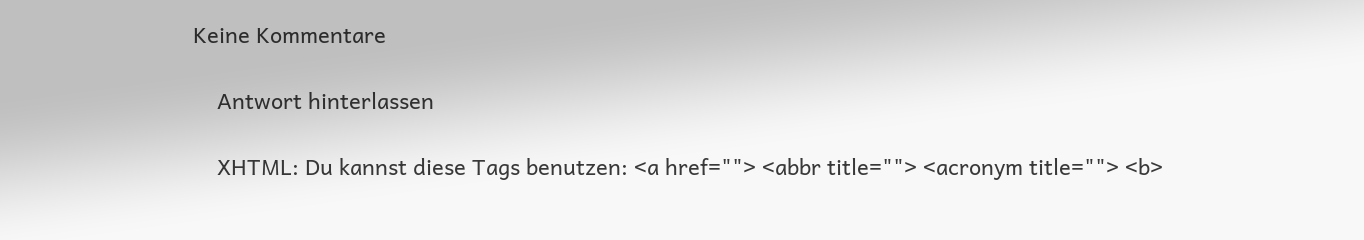Keine Kommentare

    Antwort hinterlassen

    XHTML: Du kannst diese Tags benutzen: <a href=""> <abbr title=""> <acronym title=""> <b>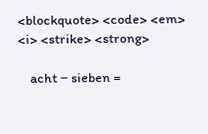<blockquote> <code> <em> <i> <strike> <strong>

    acht − sieben =